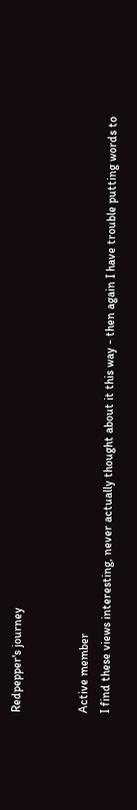Redpepper's journey


Active member
I find these views interesting, never actually thought about it this way - then again I have trouble putting words to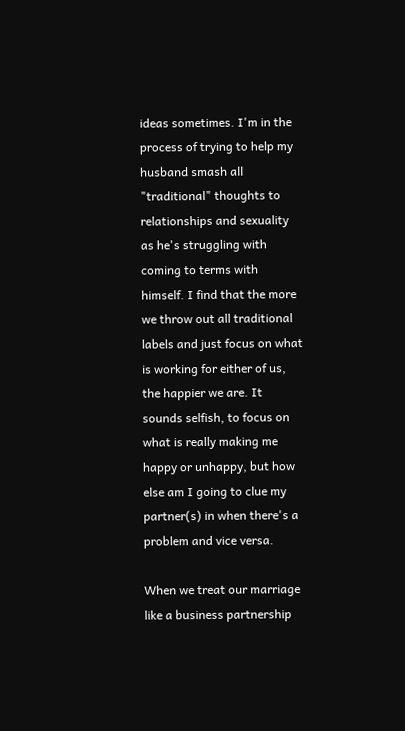ideas sometimes. I'm in the process of trying to help my husband smash all "traditional" thoughts to relationships and sexuality as he's struggling with coming to terms with himself. I find that the more we throw out all traditional labels and just focus on what is working for either of us, the happier we are. It sounds selfish, to focus on what is really making me happy or unhappy, but how else am I going to clue my partner(s) in when there's a problem and vice versa.

When we treat our marriage like a business partnership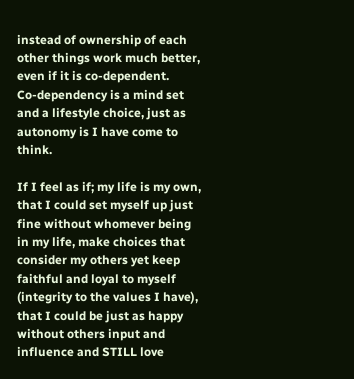instead of ownership of each other things work much better, even if it is co-dependent.
Co-dependency is a mind set and a lifestyle choice, just as autonomy is I have come to think.

If I feel as if; my life is my own, that I could set myself up just fine without whomever being in my life, make choices that consider my others yet keep faithful and loyal to myself (integrity to the values I have), that I could be just as happy without others input and influence and STILL love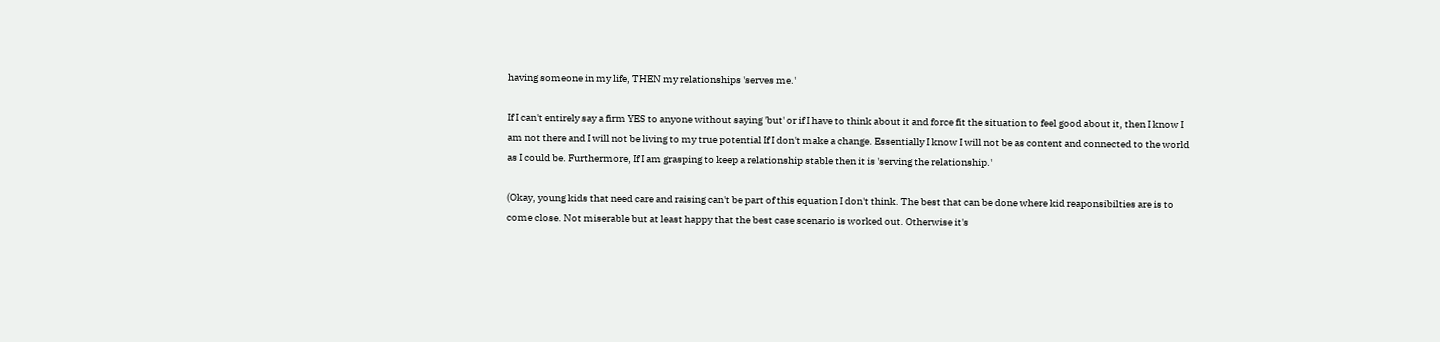having someone in my life, THEN my relationships 'serves me.'

If I can't entirely say a firm YES to anyone without saying 'but' or if I have to think about it and force fit the situation to feel good about it, then I know I am not there and I will not be living to my true potential If I don't make a change. Essentially I know I will not be as content and connected to the world as I could be. Furthermore, If I am grasping to keep a relationship stable then it is 'serving the relationship.'

(Okay, young kids that need care and raising can't be part of this equation I don't think. The best that can be done where kid reaponsibilties are is to come close. Not miserable but at least happy that the best case scenario is worked out. Otherwise it's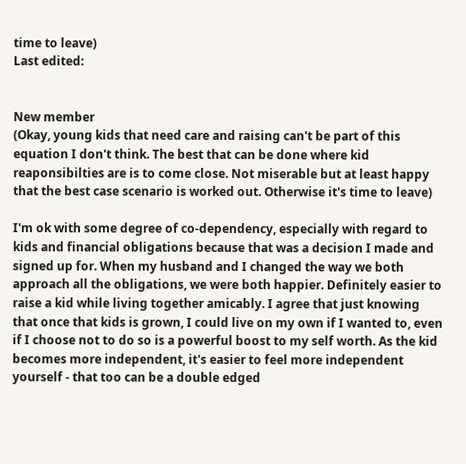time to leave)
Last edited:


New member
(Okay, young kids that need care and raising can't be part of this equation I don't think. The best that can be done where kid reaponsibilties are is to come close. Not miserable but at least happy that the best case scenario is worked out. Otherwise it's time to leave)

I'm ok with some degree of co-dependency, especially with regard to kids and financial obligations because that was a decision I made and signed up for. When my husband and I changed the way we both approach all the obligations, we were both happier. Definitely easier to raise a kid while living together amicably. I agree that just knowing that once that kids is grown, I could live on my own if I wanted to, even if I choose not to do so is a powerful boost to my self worth. As the kid becomes more independent, it's easier to feel more independent yourself - that too can be a double edged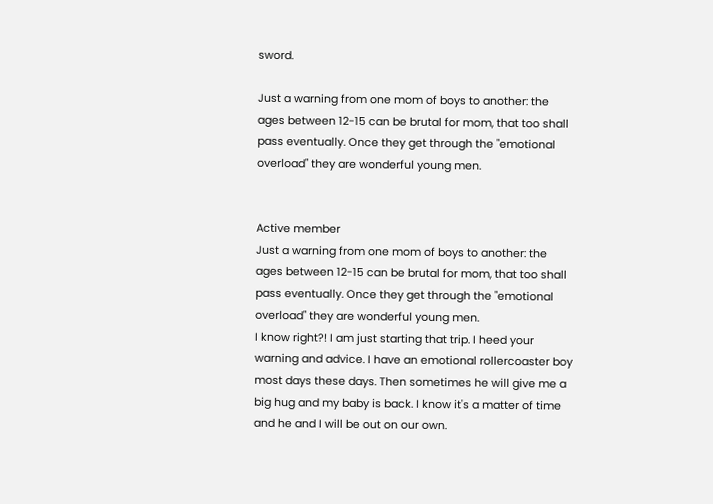sword.

Just a warning from one mom of boys to another: the ages between 12-15 can be brutal for mom, that too shall pass eventually. Once they get through the "emotional overload" they are wonderful young men.


Active member
Just a warning from one mom of boys to another: the ages between 12-15 can be brutal for mom, that too shall pass eventually. Once they get through the "emotional overload" they are wonderful young men.
I know right?! I am just starting that trip. I heed your warning and advice. I have an emotional rollercoaster boy most days these days. Then sometimes he will give me a big hug and my baby is back. I know it's a matter of time and he and I will be out on our own.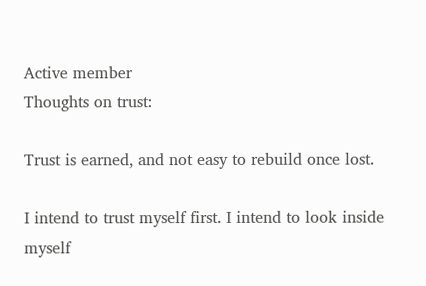Active member
Thoughts on trust:

Trust is earned, and not easy to rebuild once lost.

I intend to trust myself first. I intend to look inside myself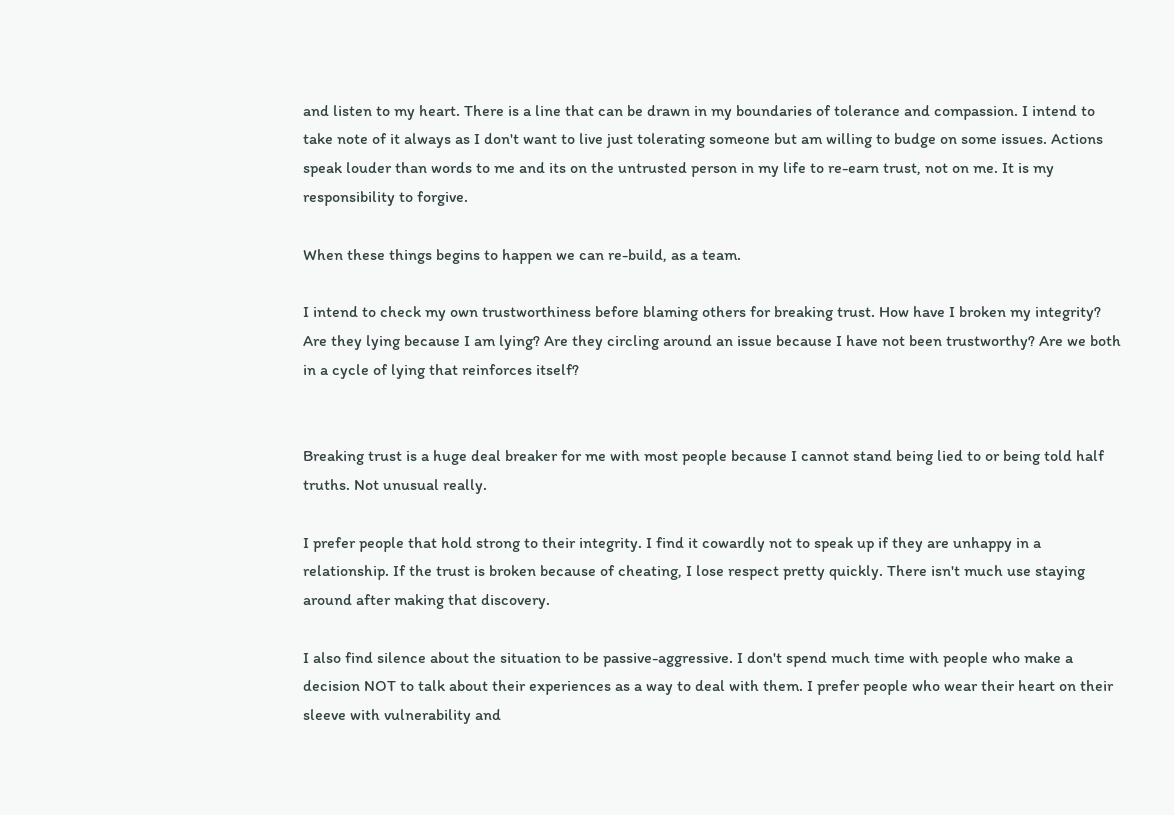and listen to my heart. There is a line that can be drawn in my boundaries of tolerance and compassion. I intend to take note of it always as I don't want to live just tolerating someone but am willing to budge on some issues. Actions speak louder than words to me and its on the untrusted person in my life to re-earn trust, not on me. It is my responsibility to forgive.

When these things begins to happen we can re-build, as a team.

I intend to check my own trustworthiness before blaming others for breaking trust. How have I broken my integrity? Are they lying because I am lying? Are they circling around an issue because I have not been trustworthy? Are we both in a cycle of lying that reinforces itself?


Breaking trust is a huge deal breaker for me with most people because I cannot stand being lied to or being told half truths. Not unusual really.

I prefer people that hold strong to their integrity. I find it cowardly not to speak up if they are unhappy in a relationship. If the trust is broken because of cheating, I lose respect pretty quickly. There isn't much use staying around after making that discovery.

I also find silence about the situation to be passive-aggressive. I don't spend much time with people who make a decision NOT to talk about their experiences as a way to deal with them. I prefer people who wear their heart on their sleeve with vulnerability and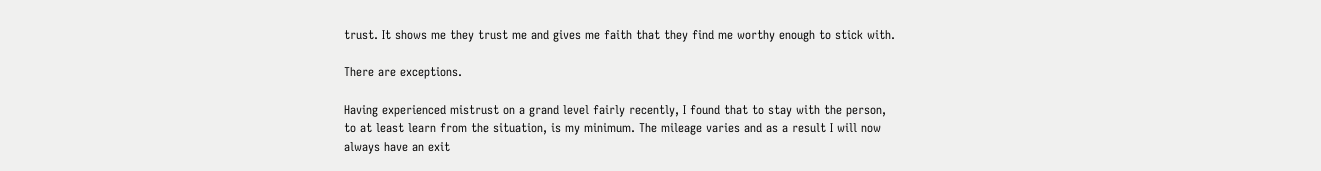trust. It shows me they trust me and gives me faith that they find me worthy enough to stick with.

There are exceptions.

Having experienced mistrust on a grand level fairly recently, I found that to stay with the person, to at least learn from the situation, is my minimum. The mileage varies and as a result I will now always have an exit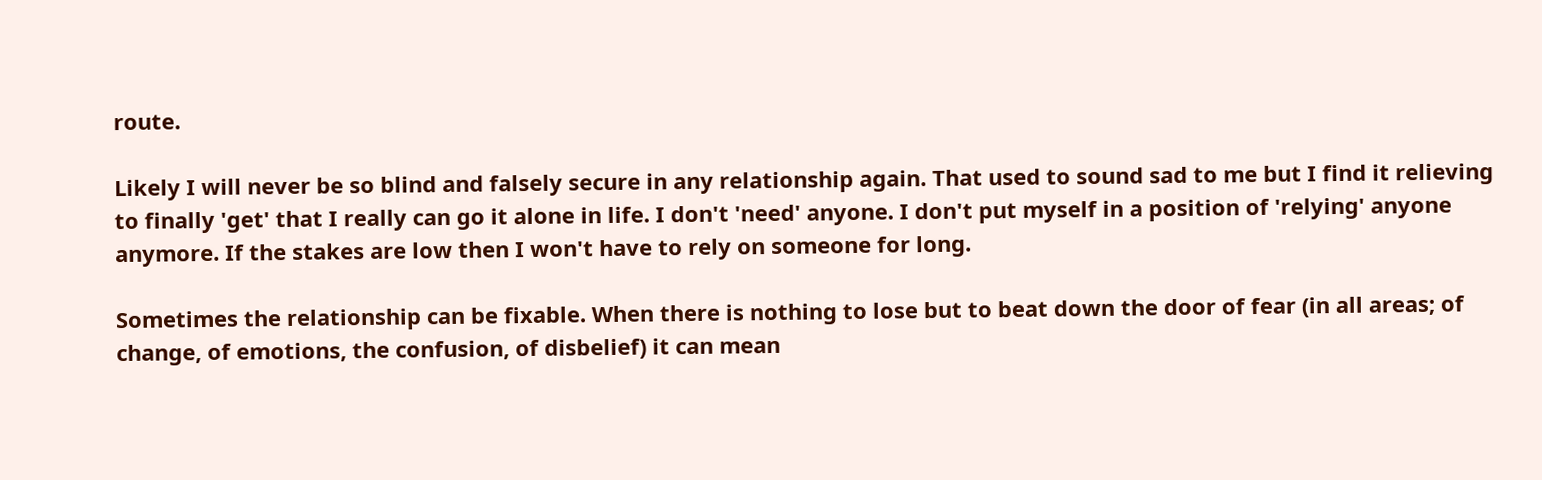route.

Likely I will never be so blind and falsely secure in any relationship again. That used to sound sad to me but I find it relieving to finally 'get' that I really can go it alone in life. I don't 'need' anyone. I don't put myself in a position of 'relying' anyone anymore. If the stakes are low then I won't have to rely on someone for long.

Sometimes the relationship can be fixable. When there is nothing to lose but to beat down the door of fear (in all areas; of change, of emotions, the confusion, of disbelief) it can mean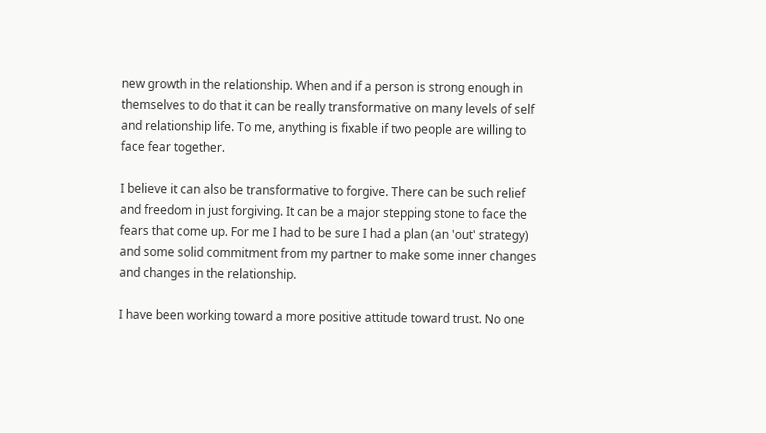new growth in the relationship. When and if a person is strong enough in themselves to do that it can be really transformative on many levels of self and relationship life. To me, anything is fixable if two people are willing to face fear together.

I believe it can also be transformative to forgive. There can be such relief and freedom in just forgiving. It can be a major stepping stone to face the fears that come up. For me I had to be sure I had a plan (an 'out' strategy) and some solid commitment from my partner to make some inner changes and changes in the relationship.

I have been working toward a more positive attitude toward trust. No one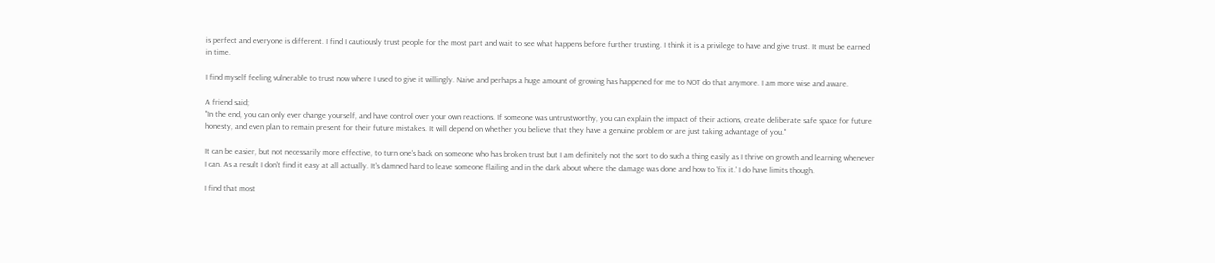is perfect and everyone is different. I find I cautiously trust people for the most part and wait to see what happens before further trusting. I think it is a privilege to have and give trust. It must be earned in time.

I find myself feeling vulnerable to trust now where I used to give it willingly. Naive and perhaps a huge amount of growing has happened for me to NOT do that anymore. I am more wise and aware.

A friend said;
"In the end, you can only ever change yourself, and have control over your own reactions. If someone was untrustworthy, you can explain the impact of their actions, create deliberate safe space for future honesty, and even plan to remain present for their future mistakes. It will depend on whether you believe that they have a genuine problem or are just taking advantage of you."

It can be easier, but not necessarily more effective, to turn one's back on someone who has broken trust but I am definitely not the sort to do such a thing easily as I thrive on growth and learning whenever I can. As a result I don't find it easy at all actually. It's damned hard to leave someone flailing and in the dark about where the damage was done and how to 'fix it.' I do have limits though.

I find that most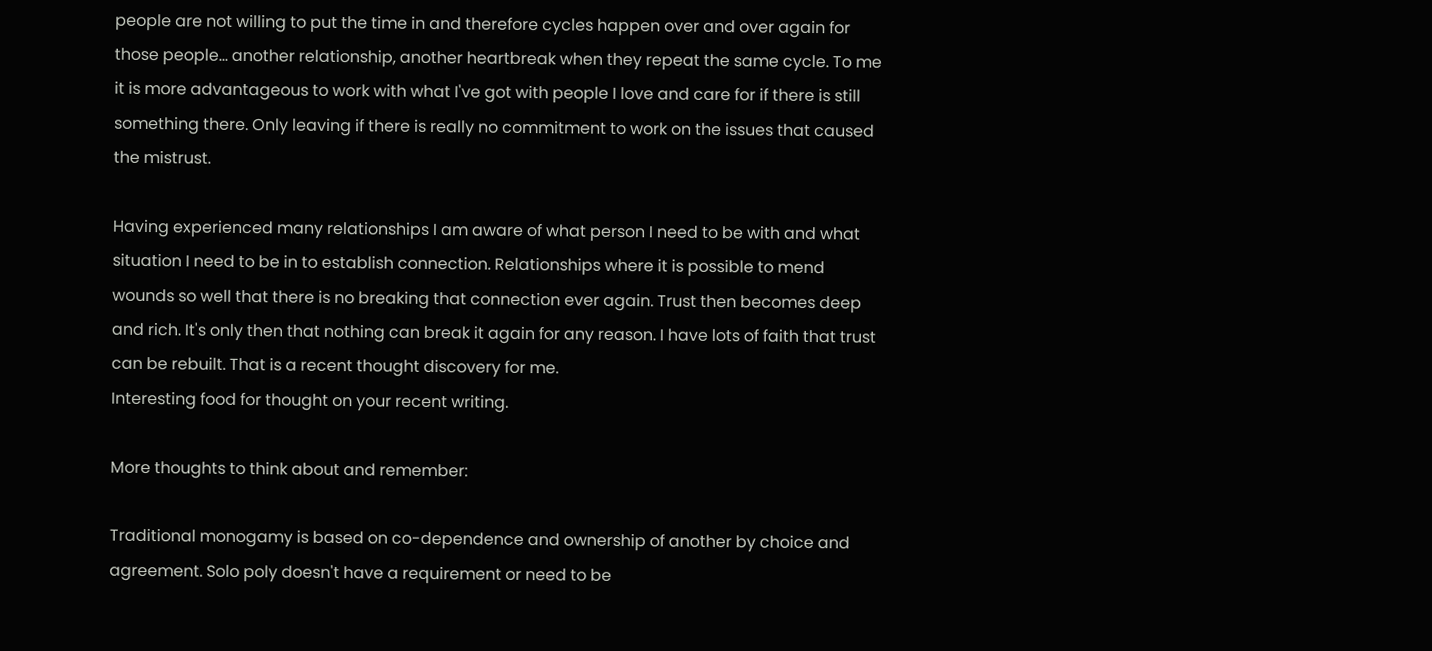people are not willing to put the time in and therefore cycles happen over and over again for those people... another relationship, another heartbreak when they repeat the same cycle. To me it is more advantageous to work with what I've got with people I love and care for if there is still something there. Only leaving if there is really no commitment to work on the issues that caused the mistrust.

Having experienced many relationships I am aware of what person I need to be with and what situation I need to be in to establish connection. Relationships where it is possible to mend wounds so well that there is no breaking that connection ever again. Trust then becomes deep and rich. It's only then that nothing can break it again for any reason. I have lots of faith that trust can be rebuilt. That is a recent thought discovery for me.
Interesting food for thought on your recent writing.

More thoughts to think about and remember:

Traditional monogamy is based on co-dependence and ownership of another by choice and agreement. Solo poly doesn't have a requirement or need to be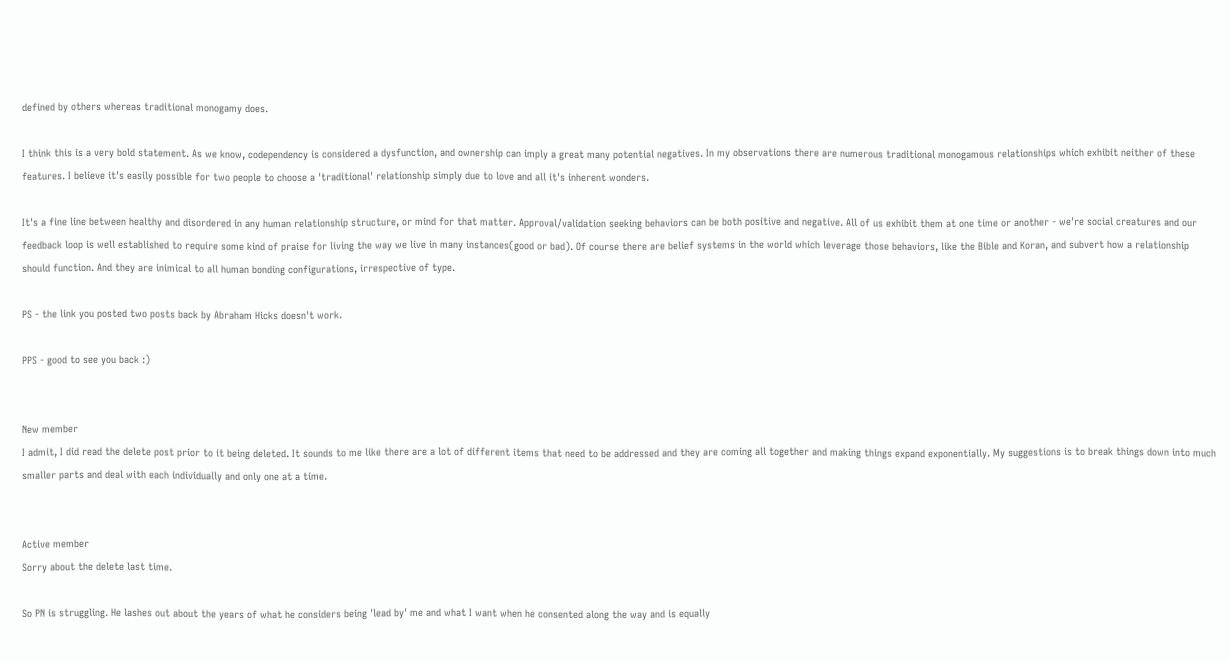defined by others whereas traditional monogamy does.

I think this is a very bold statement. As we know, codependency is considered a dysfunction, and ownership can imply a great many potential negatives. In my observations there are numerous traditional monogamous relationships which exhibit neither of these features. I believe it's easily possible for two people to choose a 'traditional' relationship simply due to love and all it's inherent wonders.

It's a fine line between healthy and disordered in any human relationship structure, or mind for that matter. Approval/validation seeking behaviors can be both positive and negative. All of us exhibit them at one time or another - we're social creatures and our feedback loop is well established to require some kind of praise for living the way we live in many instances(good or bad). Of course there are belief systems in the world which leverage those behaviors, like the Bible and Koran, and subvert how a relationship should function. And they are inimical to all human bonding configurations, irrespective of type.

PS - the link you posted two posts back by Abraham Hicks doesn't work.

PPS - good to see you back :)


New member
I admit, I did read the delete post prior to it being deleted. It sounds to me like there are a lot of different items that need to be addressed and they are coming all together and making things expand exponentially. My suggestions is to break things down into much smaller parts and deal with each individually and only one at a time.


Active member
Sorry about the delete last time.

So PN is struggling. He lashes out about the years of what he considers being 'lead by' me and what I want when he consented along the way and is equally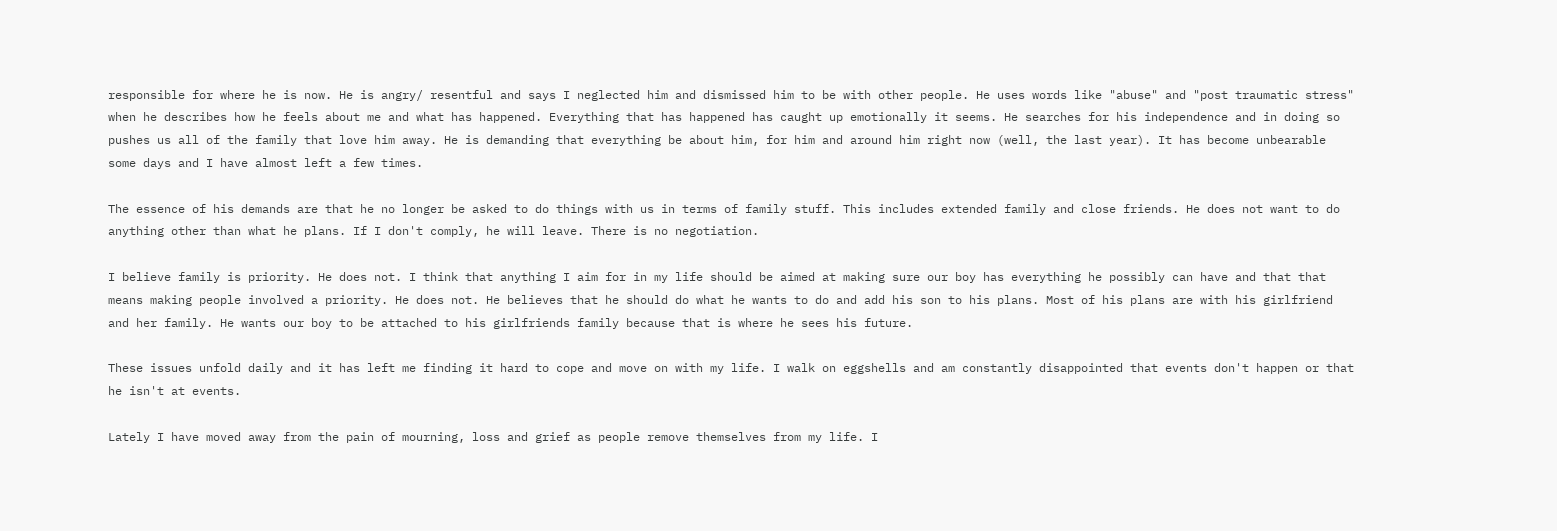responsible for where he is now. He is angry/ resentful and says I neglected him and dismissed him to be with other people. He uses words like "abuse" and "post traumatic stress" when he describes how he feels about me and what has happened. Everything that has happened has caught up emotionally it seems. He searches for his independence and in doing so pushes us all of the family that love him away. He is demanding that everything be about him, for him and around him right now (well, the last year). It has become unbearable some days and I have almost left a few times.

The essence of his demands are that he no longer be asked to do things with us in terms of family stuff. This includes extended family and close friends. He does not want to do anything other than what he plans. If I don't comply, he will leave. There is no negotiation.

I believe family is priority. He does not. I think that anything I aim for in my life should be aimed at making sure our boy has everything he possibly can have and that that means making people involved a priority. He does not. He believes that he should do what he wants to do and add his son to his plans. Most of his plans are with his girlfriend and her family. He wants our boy to be attached to his girlfriends family because that is where he sees his future.

These issues unfold daily and it has left me finding it hard to cope and move on with my life. I walk on eggshells and am constantly disappointed that events don't happen or that he isn't at events.

Lately I have moved away from the pain of mourning, loss and grief as people remove themselves from my life. I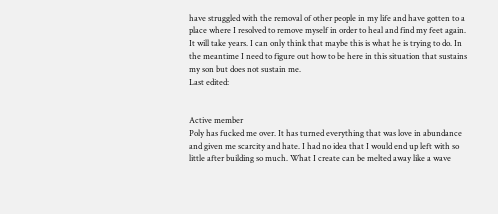have struggled with the removal of other people in my life and have gotten to a place where I resolved to remove myself in order to heal and find my feet again. It will take years. I can only think that maybe this is what he is trying to do. In the meantime I need to figure out how to be here in this situation that sustains my son but does not sustain me.
Last edited:


Active member
Poly has fucked me over. It has turned everything that was love in abundance and given me scarcity and hate. I had no idea that I would end up left with so little after building so much. What I create can be melted away like a wave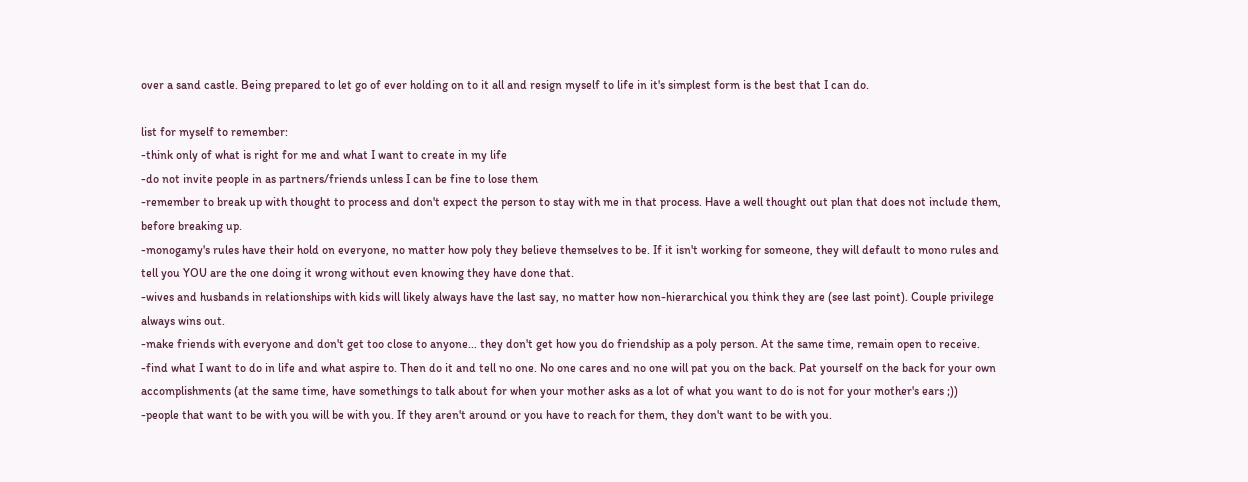over a sand castle. Being prepared to let go of ever holding on to it all and resign myself to life in it's simplest form is the best that I can do.

list for myself to remember:
-think only of what is right for me and what I want to create in my life
-do not invite people in as partners/friends unless I can be fine to lose them
-remember to break up with thought to process and don't expect the person to stay with me in that process. Have a well thought out plan that does not include them, before breaking up.
-monogamy's rules have their hold on everyone, no matter how poly they believe themselves to be. If it isn't working for someone, they will default to mono rules and tell you YOU are the one doing it wrong without even knowing they have done that.
-wives and husbands in relationships with kids will likely always have the last say, no matter how non-hierarchical you think they are (see last point). Couple privilege always wins out.
-make friends with everyone and don't get too close to anyone... they don't get how you do friendship as a poly person. At the same time, remain open to receive.
-find what I want to do in life and what aspire to. Then do it and tell no one. No one cares and no one will pat you on the back. Pat yourself on the back for your own accomplishments (at the same time, have somethings to talk about for when your mother asks as a lot of what you want to do is not for your mother's ears ;))
-people that want to be with you will be with you. If they aren't around or you have to reach for them, they don't want to be with you.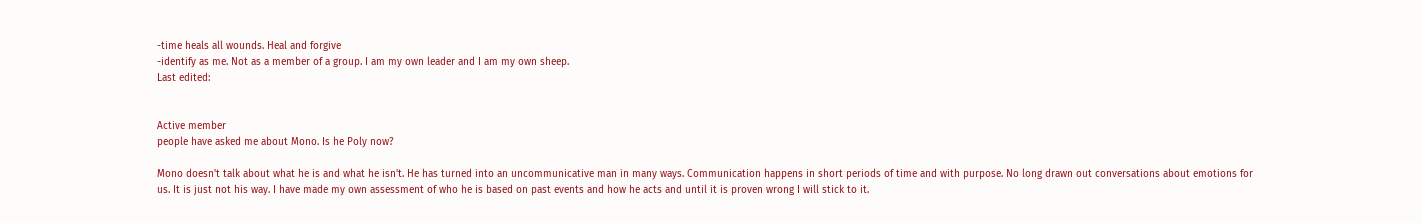-time heals all wounds. Heal and forgive
-identify as me. Not as a member of a group. I am my own leader and I am my own sheep.
Last edited:


Active member
people have asked me about Mono. Is he Poly now?

Mono doesn't talk about what he is and what he isn't. He has turned into an uncommunicative man in many ways. Communication happens in short periods of time and with purpose. No long drawn out conversations about emotions for us. It is just not his way. I have made my own assessment of who he is based on past events and how he acts and until it is proven wrong I will stick to it.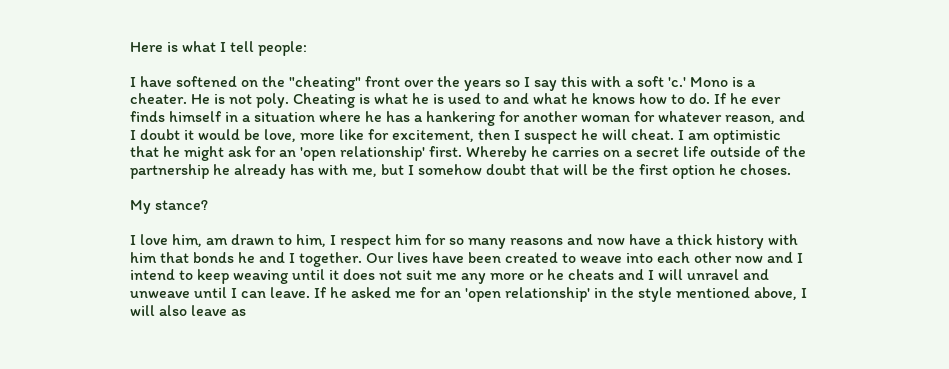Here is what I tell people:

I have softened on the "cheating" front over the years so I say this with a soft 'c.' Mono is a cheater. He is not poly. Cheating is what he is used to and what he knows how to do. If he ever finds himself in a situation where he has a hankering for another woman for whatever reason, and I doubt it would be love, more like for excitement, then I suspect he will cheat. I am optimistic that he might ask for an 'open relationship' first. Whereby he carries on a secret life outside of the partnership he already has with me, but I somehow doubt that will be the first option he choses.

My stance?

I love him, am drawn to him, I respect him for so many reasons and now have a thick history with him that bonds he and I together. Our lives have been created to weave into each other now and I intend to keep weaving until it does not suit me any more or he cheats and I will unravel and unweave until I can leave. If he asked me for an 'open relationship' in the style mentioned above, I will also leave as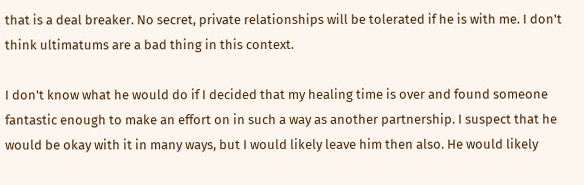that is a deal breaker. No secret, private relationships will be tolerated if he is with me. I don't think ultimatums are a bad thing in this context.

I don't know what he would do if I decided that my healing time is over and found someone fantastic enough to make an effort on in such a way as another partnership. I suspect that he would be okay with it in many ways, but I would likely leave him then also. He would likely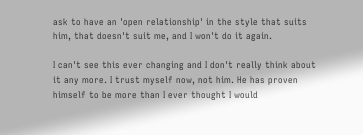ask to have an 'open relationship' in the style that suits him, that doesn't suit me, and I won't do it again.

I can't see this ever changing and I don't really think about it any more. I trust myself now, not him. He has proven himself to be more than I ever thought I would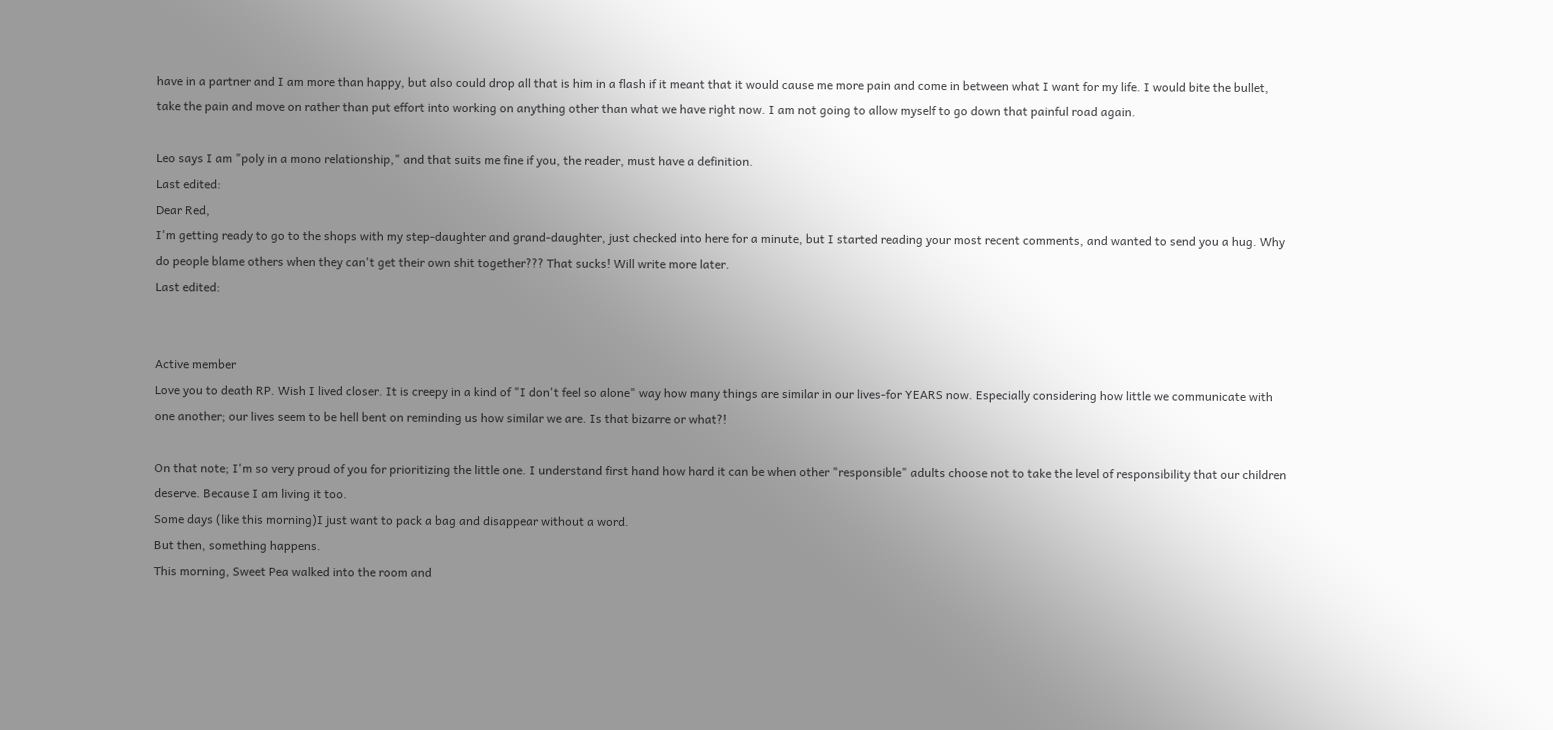have in a partner and I am more than happy, but also could drop all that is him in a flash if it meant that it would cause me more pain and come in between what I want for my life. I would bite the bullet, take the pain and move on rather than put effort into working on anything other than what we have right now. I am not going to allow myself to go down that painful road again.

Leo says I am "poly in a mono relationship," and that suits me fine if you, the reader, must have a definition.
Last edited:
Dear Red,
I'm getting ready to go to the shops with my step-daughter and grand-daughter, just checked into here for a minute, but I started reading your most recent comments, and wanted to send you a hug. Why do people blame others when they can't get their own shit together??? That sucks! Will write more later.
Last edited:


Active member
Love you to death RP. Wish I lived closer. It is creepy in a kind of "I don't feel so alone" way how many things are similar in our lives-for YEARS now. Especially considering how little we communicate with one another; our lives seem to be hell bent on reminding us how similar we are. Is that bizarre or what?!

On that note; I'm so very proud of you for prioritizing the little one. I understand first hand how hard it can be when other "responsible" adults choose not to take the level of responsibility that our children deserve. Because I am living it too.
Some days (like this morning)I just want to pack a bag and disappear without a word.
But then, something happens.
This morning, Sweet Pea walked into the room and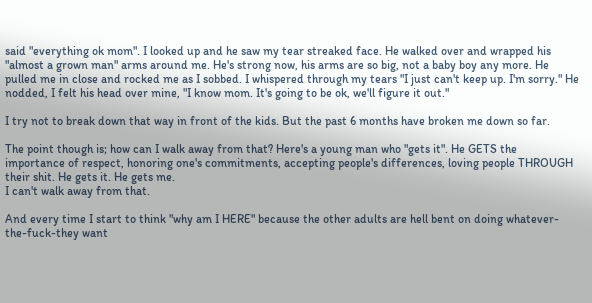said "everything ok mom". I looked up and he saw my tear streaked face. He walked over and wrapped his "almost a grown man" arms around me. He's strong now, his arms are so big, not a baby boy any more. He pulled me in close and rocked me as I sobbed. I whispered through my tears "I just can't keep up. I'm sorry." He nodded, I felt his head over mine, "I know mom. It's going to be ok, we'll figure it out."

I try not to break down that way in front of the kids. But the past 6 months have broken me down so far.

The point though is; how can I walk away from that? Here's a young man who "gets it". He GETS the importance of respect, honoring one's commitments, accepting people's differences, loving people THROUGH their shit. He gets it. He gets me.
I can't walk away from that.

And every time I start to think "why am I HERE" because the other adults are hell bent on doing whatever-the-fuck-they want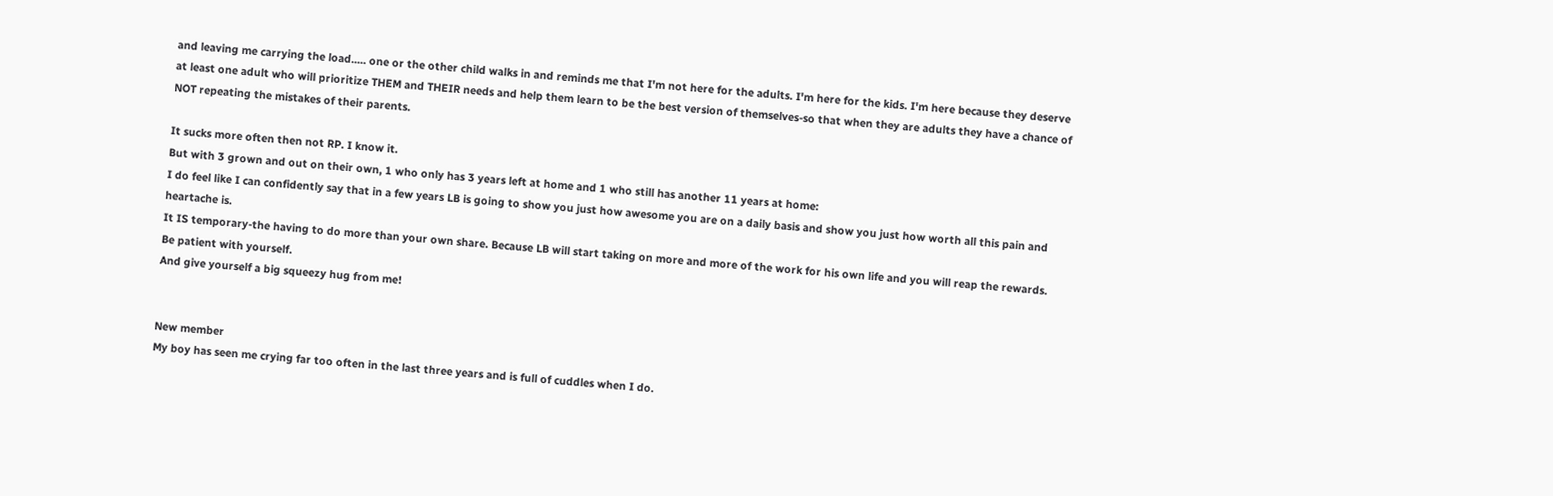and leaving me carrying the load..... one or the other child walks in and reminds me that I'm not here for the adults. I'm here for the kids. I'm here because they deserve at least one adult who will prioritize THEM and THEIR needs and help them learn to be the best version of themselves-so that when they are adults they have a chance of NOT repeating the mistakes of their parents.

It sucks more often then not RP. I know it.
But with 3 grown and out on their own, 1 who only has 3 years left at home and 1 who still has another 11 years at home:
I do feel like I can confidently say that in a few years LB is going to show you just how awesome you are on a daily basis and show you just how worth all this pain and heartache is.
It IS temporary-the having to do more than your own share. Because LB will start taking on more and more of the work for his own life and you will reap the rewards.
Be patient with yourself.
And give yourself a big squeezy hug from me!


New member
My boy has seen me crying far too often in the last three years and is full of cuddles when I do.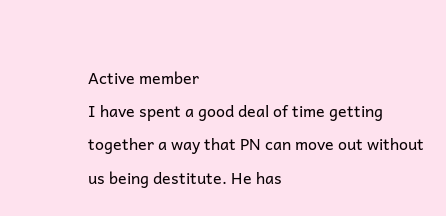Active member
I have spent a good deal of time getting together a way that PN can move out without us being destitute. He has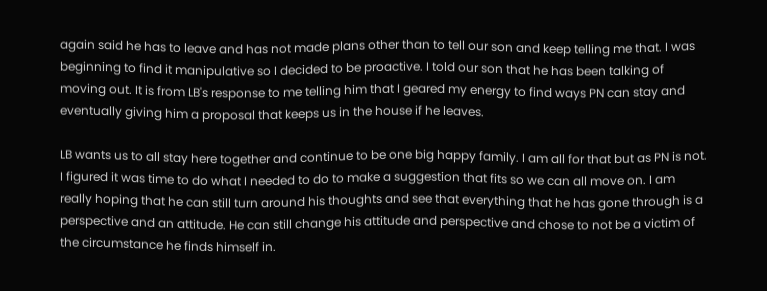again said he has to leave and has not made plans other than to tell our son and keep telling me that. I was beginning to find it manipulative so I decided to be proactive. I told our son that he has been talking of moving out. It is from LB's response to me telling him that I geared my energy to find ways PN can stay and eventually giving him a proposal that keeps us in the house if he leaves.

LB wants us to all stay here together and continue to be one big happy family. I am all for that but as PN is not. I figured it was time to do what I needed to do to make a suggestion that fits so we can all move on. I am really hoping that he can still turn around his thoughts and see that everything that he has gone through is a perspective and an attitude. He can still change his attitude and perspective and chose to not be a victim of the circumstance he finds himself in.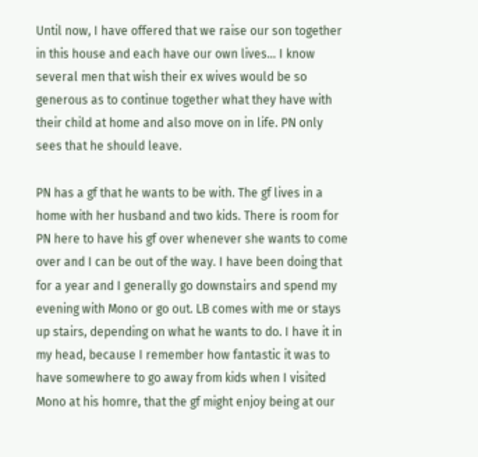Until now, I have offered that we raise our son together in this house and each have our own lives... I know several men that wish their ex wives would be so generous as to continue together what they have with their child at home and also move on in life. PN only sees that he should leave.

PN has a gf that he wants to be with. The gf lives in a home with her husband and two kids. There is room for PN here to have his gf over whenever she wants to come over and I can be out of the way. I have been doing that for a year and I generally go downstairs and spend my evening with Mono or go out. LB comes with me or stays up stairs, depending on what he wants to do. I have it in my head, because I remember how fantastic it was to have somewhere to go away from kids when I visited Mono at his homre, that the gf might enjoy being at our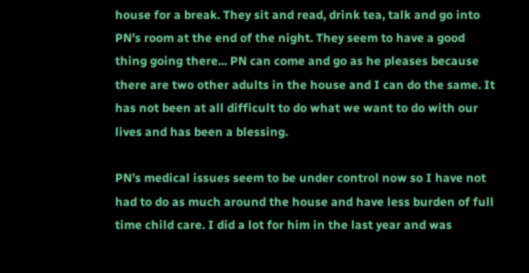house for a break. They sit and read, drink tea, talk and go into PN's room at the end of the night. They seem to have a good thing going there... PN can come and go as he pleases because there are two other adults in the house and I can do the same. It has not been at all difficult to do what we want to do with our lives and has been a blessing.

PN's medical issues seem to be under control now so I have not had to do as much around the house and have less burden of full time child care. I did a lot for him in the last year and was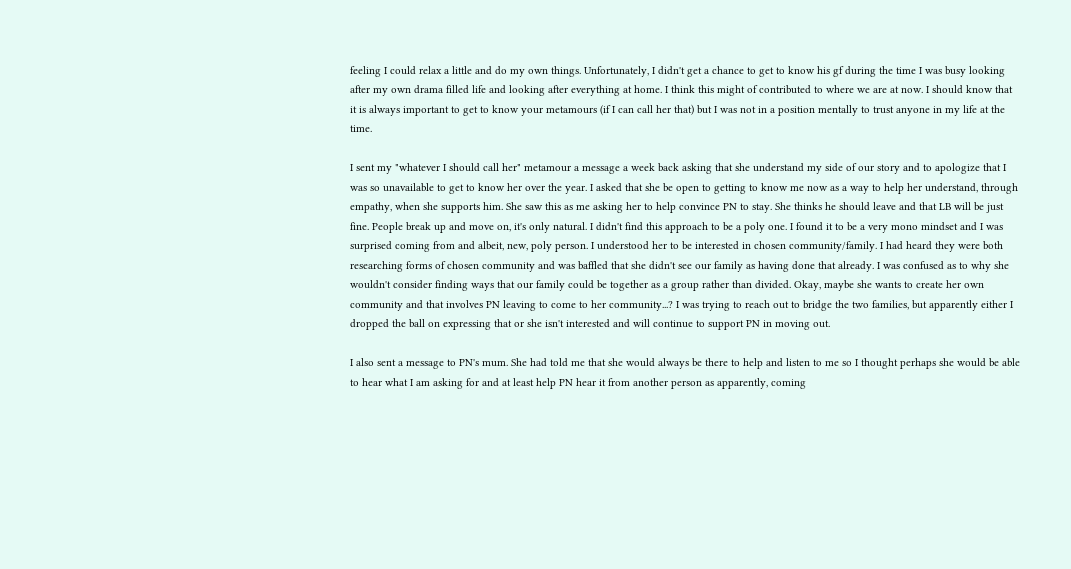feeling I could relax a little and do my own things. Unfortunately, I didn't get a chance to get to know his gf during the time I was busy looking after my own drama filled life and looking after everything at home. I think this might of contributed to where we are at now. I should know that it is always important to get to know your metamours (if I can call her that) but I was not in a position mentally to trust anyone in my life at the time.

I sent my "whatever I should call her" metamour a message a week back asking that she understand my side of our story and to apologize that I was so unavailable to get to know her over the year. I asked that she be open to getting to know me now as a way to help her understand, through empathy, when she supports him. She saw this as me asking her to help convince PN to stay. She thinks he should leave and that LB will be just fine. People break up and move on, it's only natural. I didn't find this approach to be a poly one. I found it to be a very mono mindset and I was surprised coming from and albeit, new, poly person. I understood her to be interested in chosen community/family. I had heard they were both researching forms of chosen community and was baffled that she didn't see our family as having done that already. I was confused as to why she wouldn't consider finding ways that our family could be together as a group rather than divided. Okay, maybe she wants to create her own community and that involves PN leaving to come to her community...? I was trying to reach out to bridge the two families, but apparently either I dropped the ball on expressing that or she isn't interested and will continue to support PN in moving out.

I also sent a message to PN's mum. She had told me that she would always be there to help and listen to me so I thought perhaps she would be able to hear what I am asking for and at least help PN hear it from another person as apparently, coming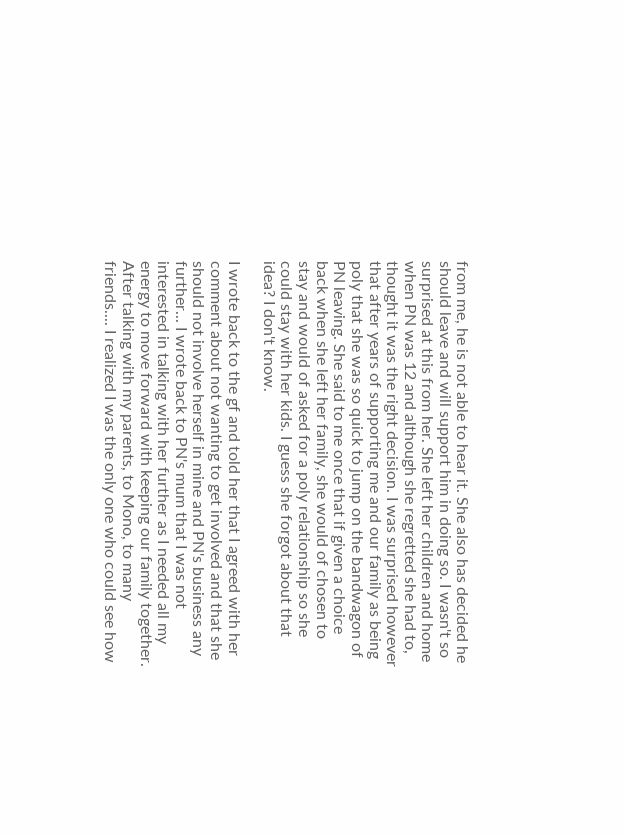from me, he is not able to hear it. She also has decided he should leave and will support him in doing so. I wasn't so surprised at this from her. She left her children and home when PN was 12 and although she regretted she had to, thought it was the right decision. I was surprised however that after years of supporting me and our family as being poly that she was so quick to jump on the bandwagon of PN leaving. She said to me once that if given a choice back when she left her family, she would of chosen to stay and would of asked for a poly relationship so she could stay with her kids. I guess she forgot about that idea? I don't know.

I wrote back to the gf and told her that I agreed with her comment about not wanting to get involved and that she should not involve herself in mine and PN's business any further... I wrote back to PN's mum that I was not interested in talking with her further as I needed all my energy to move forward with keeping our family together. After talking with my parents, to Mono, to many friends.... I realized I was the only one who could see how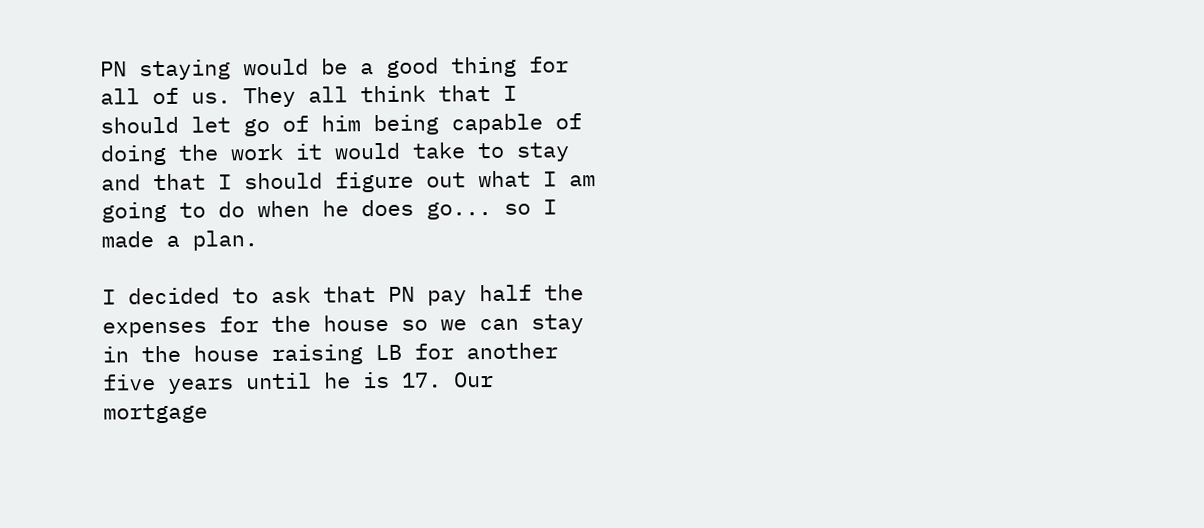PN staying would be a good thing for all of us. They all think that I should let go of him being capable of doing the work it would take to stay and that I should figure out what I am going to do when he does go... so I made a plan.

I decided to ask that PN pay half the expenses for the house so we can stay in the house raising LB for another five years until he is 17. Our mortgage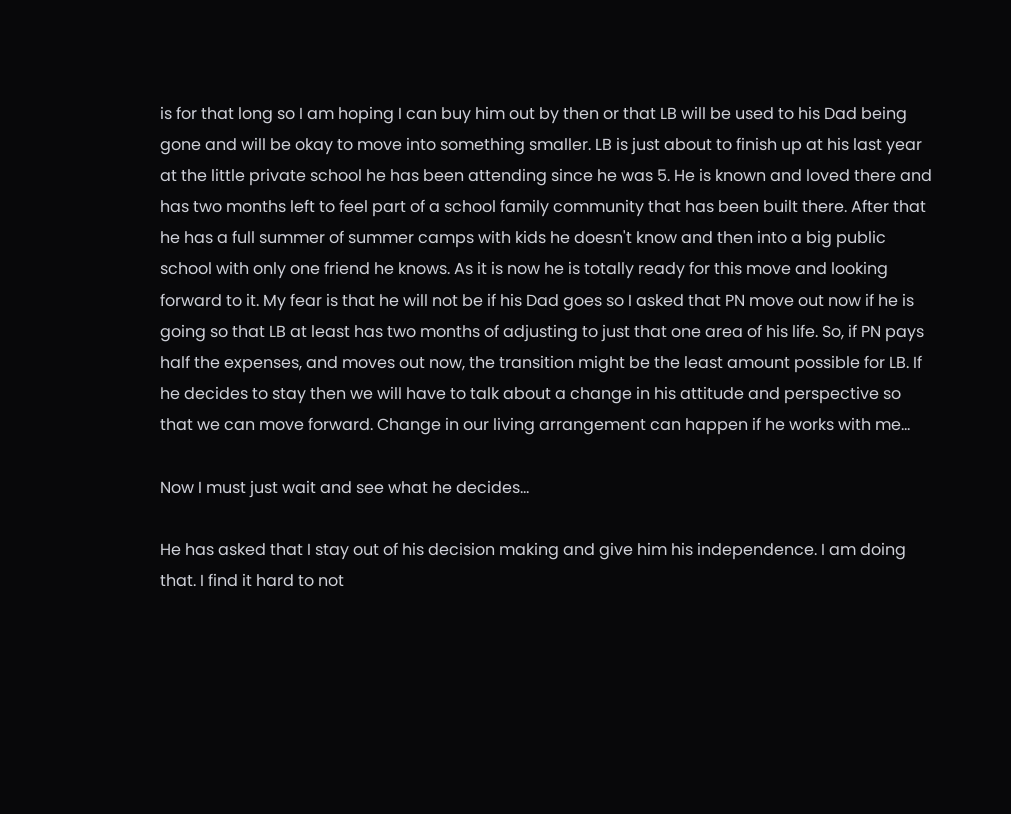is for that long so I am hoping I can buy him out by then or that LB will be used to his Dad being gone and will be okay to move into something smaller. LB is just about to finish up at his last year at the little private school he has been attending since he was 5. He is known and loved there and has two months left to feel part of a school family community that has been built there. After that he has a full summer of summer camps with kids he doesn't know and then into a big public school with only one friend he knows. As it is now he is totally ready for this move and looking forward to it. My fear is that he will not be if his Dad goes so I asked that PN move out now if he is going so that LB at least has two months of adjusting to just that one area of his life. So, if PN pays half the expenses, and moves out now, the transition might be the least amount possible for LB. If he decides to stay then we will have to talk about a change in his attitude and perspective so that we can move forward. Change in our living arrangement can happen if he works with me...

Now I must just wait and see what he decides...

He has asked that I stay out of his decision making and give him his independence. I am doing that. I find it hard to not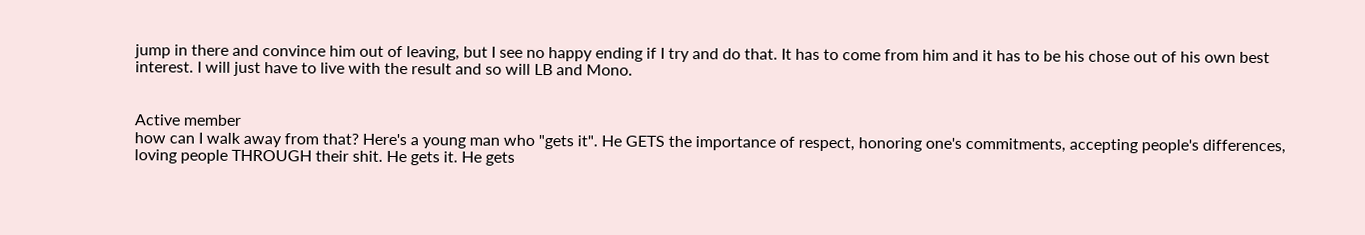jump in there and convince him out of leaving, but I see no happy ending if I try and do that. It has to come from him and it has to be his chose out of his own best interest. I will just have to live with the result and so will LB and Mono.


Active member
how can I walk away from that? Here's a young man who "gets it". He GETS the importance of respect, honoring one's commitments, accepting people's differences, loving people THROUGH their shit. He gets it. He gets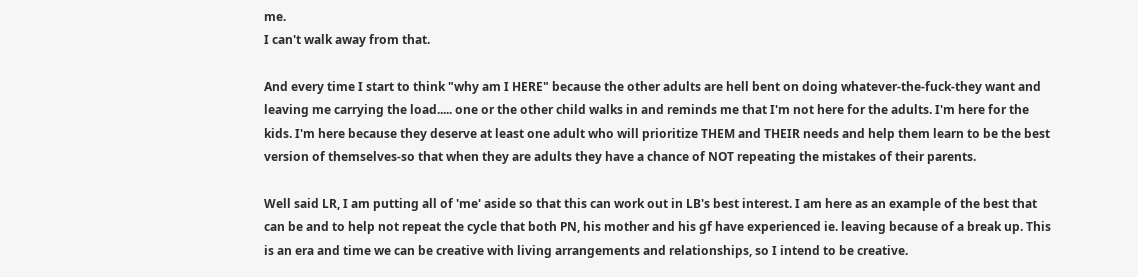me.
I can't walk away from that.

And every time I start to think "why am I HERE" because the other adults are hell bent on doing whatever-the-fuck-they want and leaving me carrying the load..... one or the other child walks in and reminds me that I'm not here for the adults. I'm here for the kids. I'm here because they deserve at least one adult who will prioritize THEM and THEIR needs and help them learn to be the best version of themselves-so that when they are adults they have a chance of NOT repeating the mistakes of their parents.

Well said LR, I am putting all of 'me' aside so that this can work out in LB's best interest. I am here as an example of the best that can be and to help not repeat the cycle that both PN, his mother and his gf have experienced ie. leaving because of a break up. This is an era and time we can be creative with living arrangements and relationships, so I intend to be creative.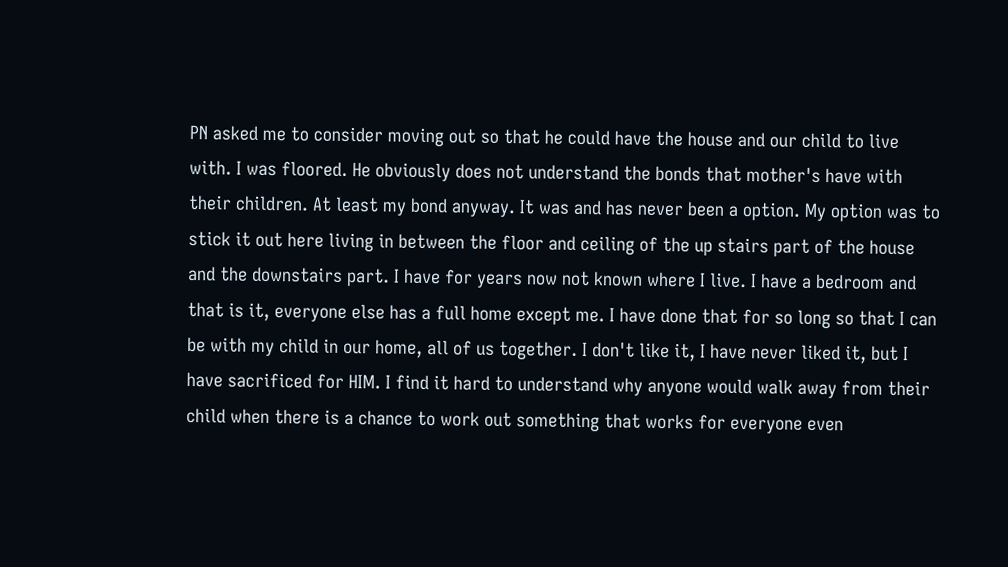PN asked me to consider moving out so that he could have the house and our child to live with. I was floored. He obviously does not understand the bonds that mother's have with their children. At least my bond anyway. It was and has never been a option. My option was to stick it out here living in between the floor and ceiling of the up stairs part of the house and the downstairs part. I have for years now not known where I live. I have a bedroom and that is it, everyone else has a full home except me. I have done that for so long so that I can be with my child in our home, all of us together. I don't like it, I have never liked it, but I have sacrificed for HIM. I find it hard to understand why anyone would walk away from their child when there is a chance to work out something that works for everyone even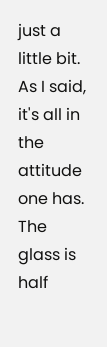just a little bit. As I said, it's all in the attitude one has. The glass is half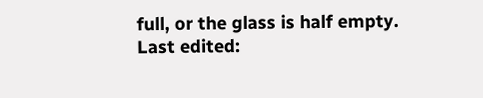full, or the glass is half empty.
Last edited: